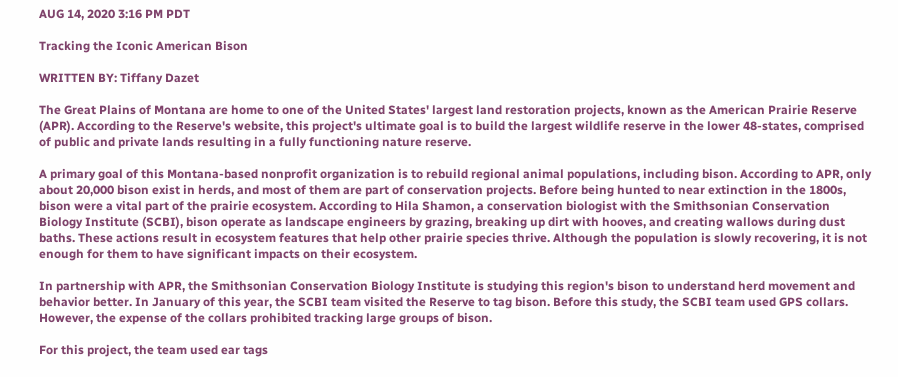AUG 14, 2020 3:16 PM PDT

Tracking the Iconic American Bison

WRITTEN BY: Tiffany Dazet

The Great Plains of Montana are home to one of the United States' largest land restoration projects, known as the American Prairie Reserve (APR). According to the Reserve's website, this project's ultimate goal is to build the largest wildlife reserve in the lower 48-states, comprised of public and private lands resulting in a fully functioning nature reserve.

A primary goal of this Montana-based nonprofit organization is to rebuild regional animal populations, including bison. According to APR, only about 20,000 bison exist in herds, and most of them are part of conservation projects. Before being hunted to near extinction in the 1800s, bison were a vital part of the prairie ecosystem. According to Hila Shamon, a conservation biologist with the Smithsonian Conservation Biology Institute (SCBI), bison operate as landscape engineers by grazing, breaking up dirt with hooves, and creating wallows during dust baths. These actions result in ecosystem features that help other prairie species thrive. Although the population is slowly recovering, it is not enough for them to have significant impacts on their ecosystem.

In partnership with APR, the Smithsonian Conservation Biology Institute is studying this region's bison to understand herd movement and behavior better. In January of this year, the SCBI team visited the Reserve to tag bison. Before this study, the SCBI team used GPS collars. However, the expense of the collars prohibited tracking large groups of bison.

For this project, the team used ear tags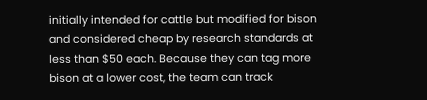initially intended for cattle but modified for bison and considered cheap by research standards at less than $50 each. Because they can tag more bison at a lower cost, the team can track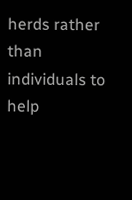herds rather than individuals to help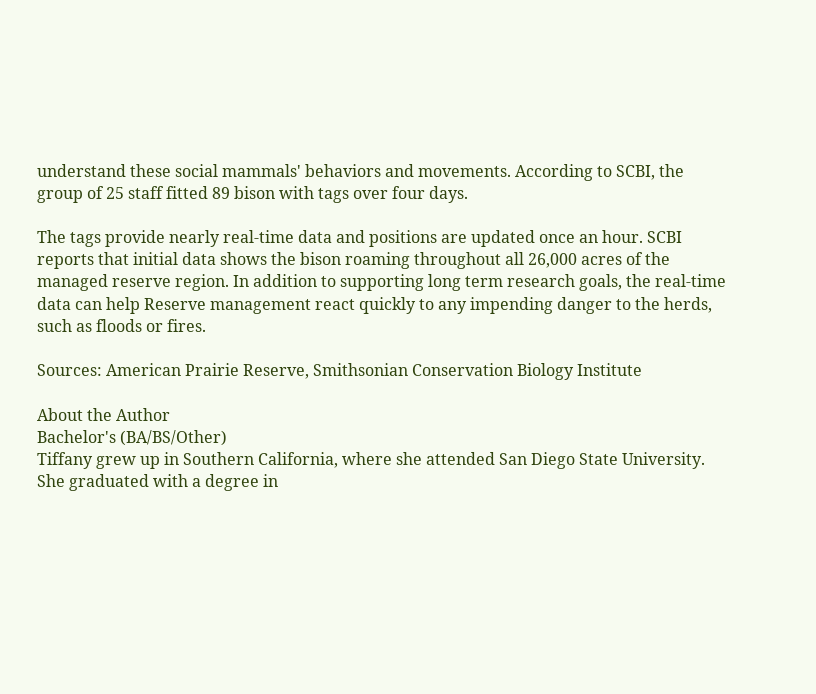understand these social mammals' behaviors and movements. According to SCBI, the group of 25 staff fitted 89 bison with tags over four days.

The tags provide nearly real-time data and positions are updated once an hour. SCBI reports that initial data shows the bison roaming throughout all 26,000 acres of the managed reserve region. In addition to supporting long term research goals, the real-time data can help Reserve management react quickly to any impending danger to the herds, such as floods or fires.

Sources: American Prairie Reserve, Smithsonian Conservation Biology Institute

About the Author
Bachelor's (BA/BS/Other)
Tiffany grew up in Southern California, where she attended San Diego State University. She graduated with a degree in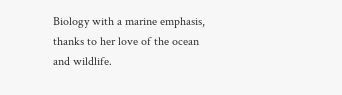Biology with a marine emphasis, thanks to her love of the ocean and wildlife.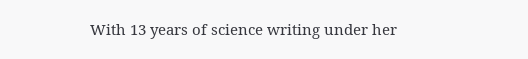With 13 years of science writing under her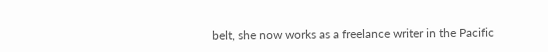belt, she now works as a freelance writer in the Pacific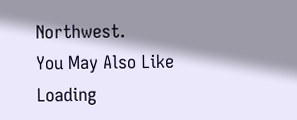Northwest.
You May Also Like
Loading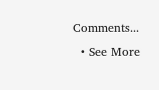Comments...
  • See More